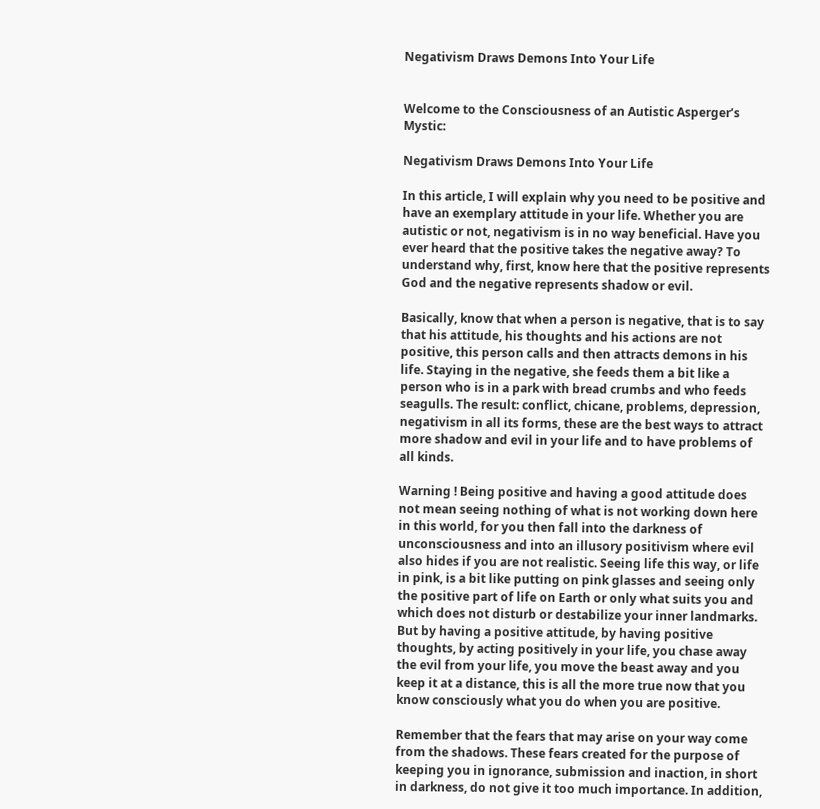Negativism Draws Demons Into Your Life


Welcome to the Consciousness of an Autistic Asperger’s Mystic:

Negativism Draws Demons Into Your Life

In this article, I will explain why you need to be positive and have an exemplary attitude in your life. Whether you are autistic or not, negativism is in no way beneficial. Have you ever heard that the positive takes the negative away? To understand why, first, know here that the positive represents God and the negative represents shadow or evil.

Basically, know that when a person is negative, that is to say that his attitude, his thoughts and his actions are not positive, this person calls and then attracts demons in his life. Staying in the negative, she feeds them a bit like a person who is in a park with bread crumbs and who feeds seagulls. The result: conflict, chicane, problems, depression, negativism in all its forms, these are the best ways to attract more shadow and evil in your life and to have problems of all kinds.

Warning ! Being positive and having a good attitude does not mean seeing nothing of what is not working down here in this world, for you then fall into the darkness of unconsciousness and into an illusory positivism where evil also hides if you are not realistic. Seeing life this way, or life in pink, is a bit like putting on pink glasses and seeing only the positive part of life on Earth or only what suits you and which does not disturb or destabilize your inner landmarks. But by having a positive attitude, by having positive thoughts, by acting positively in your life, you chase away the evil from your life, you move the beast away and you keep it at a distance, this is all the more true now that you know consciously what you do when you are positive.

Remember that the fears that may arise on your way come from the shadows. These fears created for the purpose of keeping you in ignorance, submission and inaction, in short in darkness, do not give it too much importance. In addition,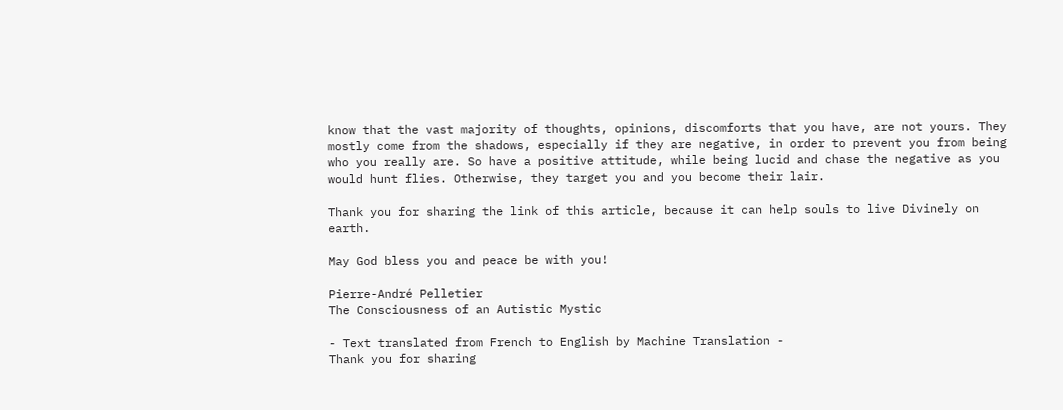know that the vast majority of thoughts, opinions, discomforts that you have, are not yours. They mostly come from the shadows, especially if they are negative, in order to prevent you from being who you really are. So have a positive attitude, while being lucid and chase the negative as you would hunt flies. Otherwise, they target you and you become their lair.

Thank you for sharing the link of this article, because it can help souls to live Divinely on earth.

May God bless you and peace be with you!

Pierre-André Pelletier
The Consciousness of an Autistic Mystic

- Text translated from French to English by Machine Translation -
Thank you for sharing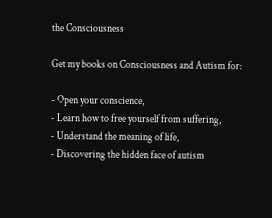the Consciousness

Get my books on Consciousness and Autism for:

- Open your conscience,
- Learn how to free yourself from suffering,
- Understand the meaning of life,
- Discovering the hidden face of autism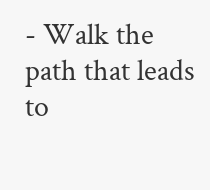- Walk the path that leads to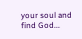your soul and find God...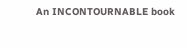An INCONTOURNABLE book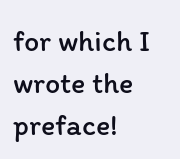for which I wrote the preface!